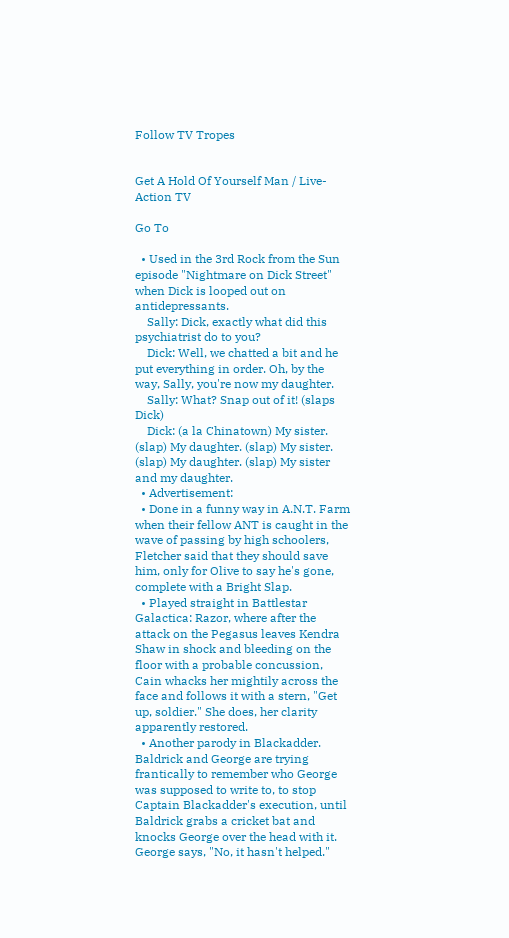Follow TV Tropes


Get A Hold Of Yourself Man / Live-Action TV

Go To

  • Used in the 3rd Rock from the Sun episode "Nightmare on Dick Street" when Dick is looped out on antidepressants.
    Sally: Dick, exactly what did this psychiatrist do to you?
    Dick: Well, we chatted a bit and he put everything in order. Oh, by the way, Sally, you're now my daughter.
    Sally: What? Snap out of it! (slaps Dick)
    Dick: (a la Chinatown) My sister. (slap) My daughter. (slap) My sister. (slap) My daughter. (slap) My sister and my daughter.
  • Advertisement:
  • Done in a funny way in A.N.T. Farm when their fellow ANT is caught in the wave of passing by high schoolers, Fletcher said that they should save him, only for Olive to say he's gone, complete with a Bright Slap.
  • Played straight in Battlestar Galactica: Razor, where after the attack on the Pegasus leaves Kendra Shaw in shock and bleeding on the floor with a probable concussion, Cain whacks her mightily across the face and follows it with a stern, "Get up, soldier." She does, her clarity apparently restored.
  • Another parody in Blackadder. Baldrick and George are trying frantically to remember who George was supposed to write to, to stop Captain Blackadder's execution, until Baldrick grabs a cricket bat and knocks George over the head with it. George says, "No, it hasn't helped."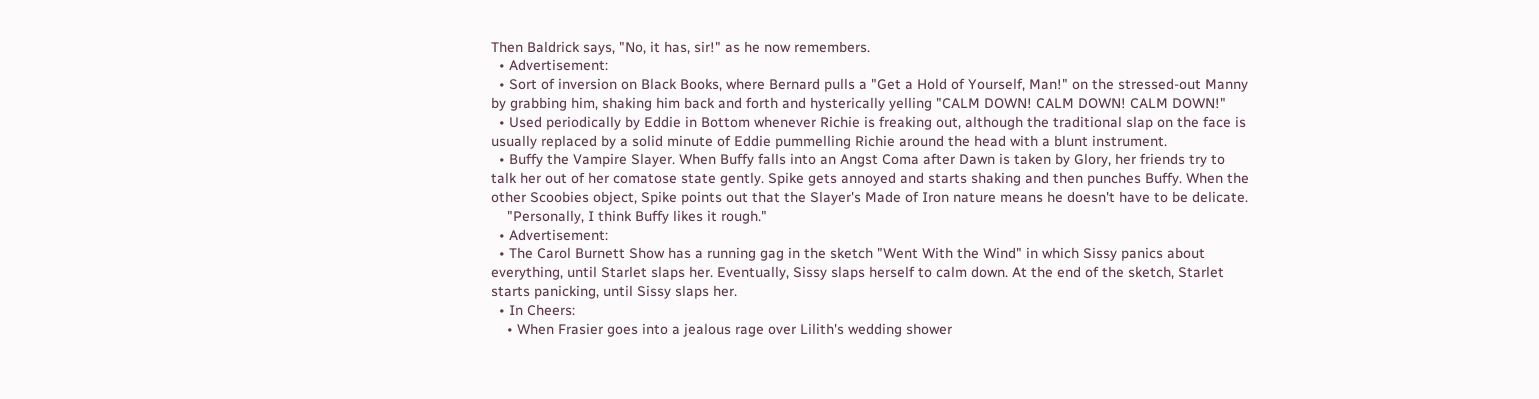Then Baldrick says, "No, it has, sir!" as he now remembers.
  • Advertisement:
  • Sort of inversion on Black Books, where Bernard pulls a "Get a Hold of Yourself, Man!" on the stressed-out Manny by grabbing him, shaking him back and forth and hysterically yelling "CALM DOWN! CALM DOWN! CALM DOWN!"
  • Used periodically by Eddie in Bottom whenever Richie is freaking out, although the traditional slap on the face is usually replaced by a solid minute of Eddie pummelling Richie around the head with a blunt instrument.
  • Buffy the Vampire Slayer. When Buffy falls into an Angst Coma after Dawn is taken by Glory, her friends try to talk her out of her comatose state gently. Spike gets annoyed and starts shaking and then punches Buffy. When the other Scoobies object, Spike points out that the Slayer's Made of Iron nature means he doesn't have to be delicate.
    "Personally, I think Buffy likes it rough."
  • Advertisement:
  • The Carol Burnett Show has a running gag in the sketch "Went With the Wind" in which Sissy panics about everything, until Starlet slaps her. Eventually, Sissy slaps herself to calm down. At the end of the sketch, Starlet starts panicking, until Sissy slaps her.
  • In Cheers:
    • When Frasier goes into a jealous rage over Lilith's wedding shower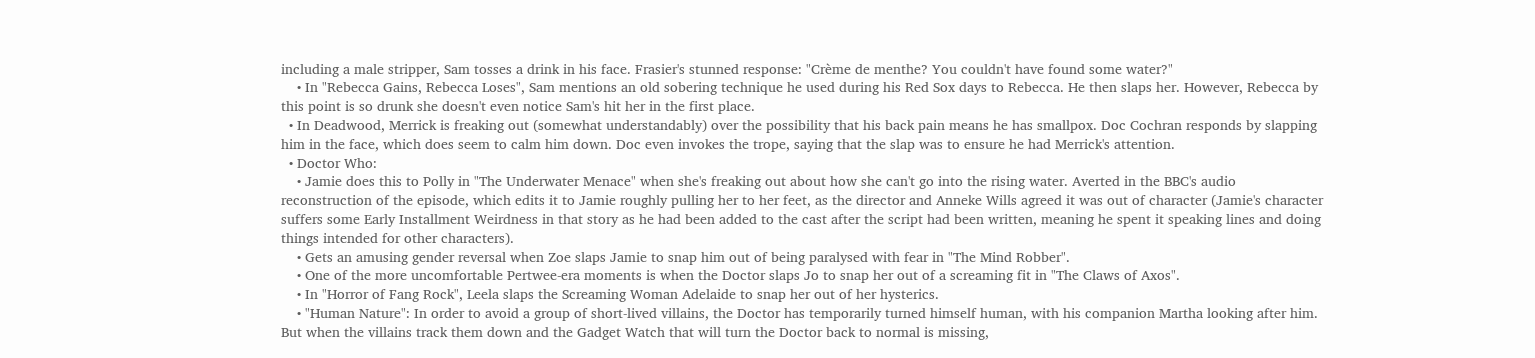including a male stripper, Sam tosses a drink in his face. Frasier's stunned response: "Crème de menthe? You couldn't have found some water?"
    • In "Rebecca Gains, Rebecca Loses", Sam mentions an old sobering technique he used during his Red Sox days to Rebecca. He then slaps her. However, Rebecca by this point is so drunk she doesn't even notice Sam's hit her in the first place.
  • In Deadwood, Merrick is freaking out (somewhat understandably) over the possibility that his back pain means he has smallpox. Doc Cochran responds by slapping him in the face, which does seem to calm him down. Doc even invokes the trope, saying that the slap was to ensure he had Merrick's attention.
  • Doctor Who:
    • Jamie does this to Polly in "The Underwater Menace" when she's freaking out about how she can't go into the rising water. Averted in the BBC's audio reconstruction of the episode, which edits it to Jamie roughly pulling her to her feet, as the director and Anneke Wills agreed it was out of character (Jamie's character suffers some Early Installment Weirdness in that story as he had been added to the cast after the script had been written, meaning he spent it speaking lines and doing things intended for other characters).
    • Gets an amusing gender reversal when Zoe slaps Jamie to snap him out of being paralysed with fear in "The Mind Robber".
    • One of the more uncomfortable Pertwee-era moments is when the Doctor slaps Jo to snap her out of a screaming fit in "The Claws of Axos".
    • In "Horror of Fang Rock", Leela slaps the Screaming Woman Adelaide to snap her out of her hysterics.
    • "Human Nature": In order to avoid a group of short-lived villains, the Doctor has temporarily turned himself human, with his companion Martha looking after him. But when the villains track them down and the Gadget Watch that will turn the Doctor back to normal is missing,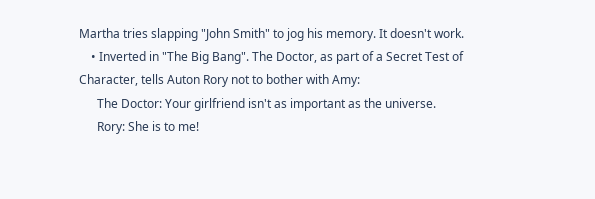Martha tries slapping "John Smith" to jog his memory. It doesn't work.
    • Inverted in "The Big Bang". The Doctor, as part of a Secret Test of Character, tells Auton Rory not to bother with Amy:
      The Doctor: Your girlfriend isn't as important as the universe.
      Rory: She is to me!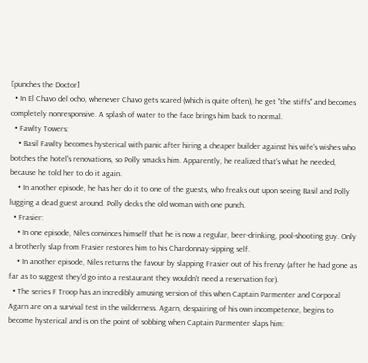[punches the Doctor]
  • In El Chavo del ocho, whenever Chavo gets scared (which is quite often), he get "the stiffs" and becomes completely nonresponsive. A splash of water to the face brings him back to normal.
  • Fawlty Towers:
    • Basil Fawlty becomes hysterical with panic after hiring a cheaper builder against his wife's wishes who botches the hotel's renovations, so Polly smacks him. Apparently, he realized that's what he needed, because he told her to do it again.
    • In another episode, he has her do it to one of the guests, who freaks out upon seeing Basil and Polly lugging a dead guest around. Polly decks the old woman with one punch.
  • Frasier:
    • In one episode, Niles convinces himself that he is now a regular, beer-drinking, pool-shooting guy. Only a brotherly slap from Frasier restores him to his Chardonnay-sipping self.
    • In another episode, Niles returns the favour by slapping Frasier out of his frenzy (after he had gone as far as to suggest they'd go into a restaurant they wouldn't need a reservation for).
  • The series F Troop has an incredibly amusing version of this when Captain Parmenter and Corporal Agarn are on a survival test in the wilderness. Agarn, despairing of his own incompetence, begins to become hysterical and is on the point of sobbing when Captain Parmenter slaps him: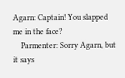Agarn: Captain! You slapped me in the face?
    Parmenter: Sorry Agarn, but it says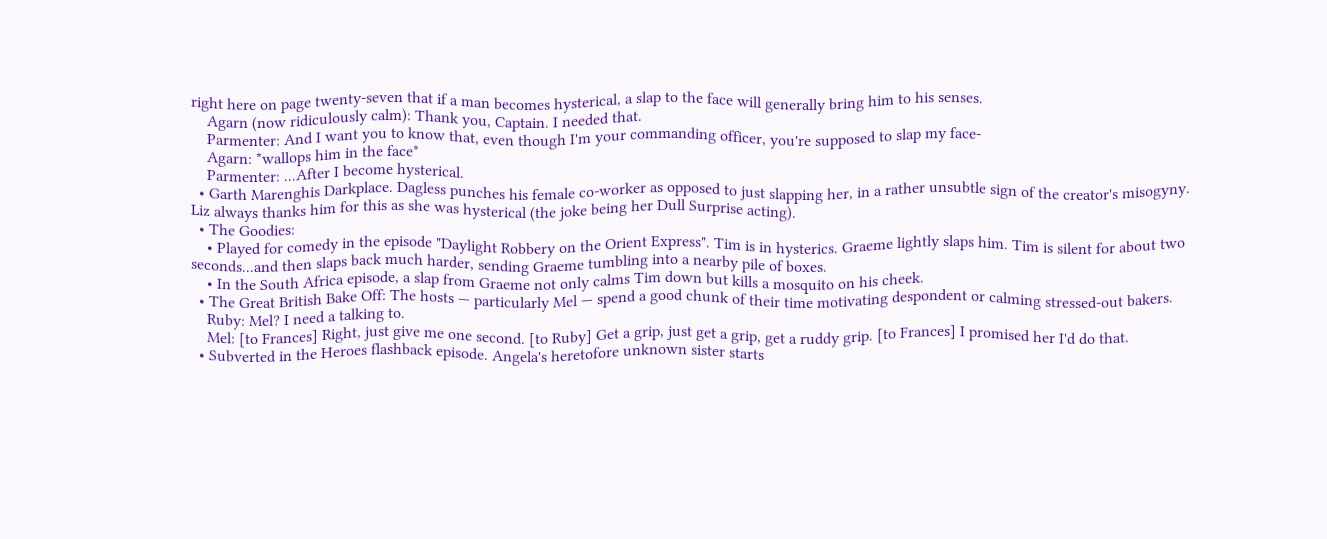right here on page twenty-seven that if a man becomes hysterical, a slap to the face will generally bring him to his senses.
    Agarn (now ridiculously calm): Thank you, Captain. I needed that.
    Parmenter: And I want you to know that, even though I'm your commanding officer, you're supposed to slap my face-
    Agarn: *wallops him in the face*
    Parmenter: ...After I become hysterical.
  • Garth Marenghis Darkplace. Dagless punches his female co-worker as opposed to just slapping her, in a rather unsubtle sign of the creator's misogyny. Liz always thanks him for this as she was hysterical (the joke being her Dull Surprise acting).
  • The Goodies:
    • Played for comedy in the episode "Daylight Robbery on the Orient Express". Tim is in hysterics. Graeme lightly slaps him. Tim is silent for about two seconds...and then slaps back much harder, sending Graeme tumbling into a nearby pile of boxes.
    • In the South Africa episode, a slap from Graeme not only calms Tim down but kills a mosquito on his cheek.
  • The Great British Bake Off: The hosts — particularly Mel — spend a good chunk of their time motivating despondent or calming stressed-out bakers.
    Ruby: Mel? I need a talking to.
    Mel: [to Frances] Right, just give me one second. [to Ruby] Get a grip, just get a grip, get a ruddy grip. [to Frances] I promised her I'd do that.
  • Subverted in the Heroes flashback episode. Angela's heretofore unknown sister starts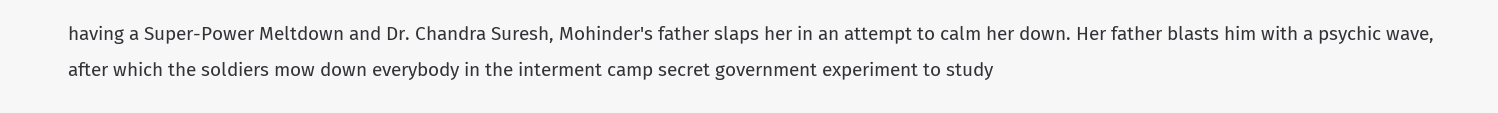having a Super-Power Meltdown and Dr. Chandra Suresh, Mohinder's father slaps her in an attempt to calm her down. Her father blasts him with a psychic wave, after which the soldiers mow down everybody in the interment camp secret government experiment to study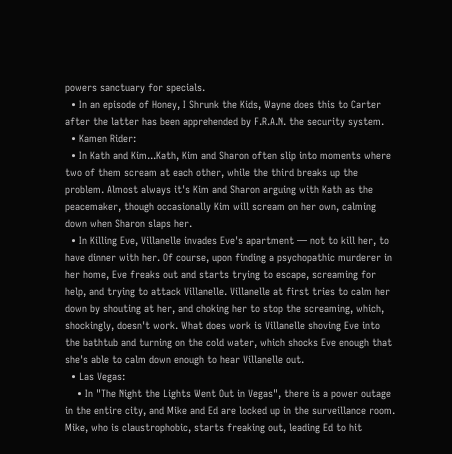powers sanctuary for specials.
  • In an episode of Honey, I Shrunk the Kids, Wayne does this to Carter after the latter has been apprehended by F.R.A.N. the security system.
  • Kamen Rider:
  • In Kath and Kim...Kath, Kim and Sharon often slip into moments where two of them scream at each other, while the third breaks up the problem. Almost always it's Kim and Sharon arguing with Kath as the peacemaker, though occasionally Kim will scream on her own, calming down when Sharon slaps her.
  • In Killing Eve, Villanelle invades Eve's apartment — not to kill her, to have dinner with her. Of course, upon finding a psychopathic murderer in her home, Eve freaks out and starts trying to escape, screaming for help, and trying to attack Villanelle. Villanelle at first tries to calm her down by shouting at her, and choking her to stop the screaming, which, shockingly, doesn't work. What does work is Villanelle shoving Eve into the bathtub and turning on the cold water, which shocks Eve enough that she's able to calm down enough to hear Villanelle out.
  • Las Vegas:
    • In "The Night the Lights Went Out in Vegas", there is a power outage in the entire city, and Mike and Ed are locked up in the surveillance room. Mike, who is claustrophobic, starts freaking out, leading Ed to hit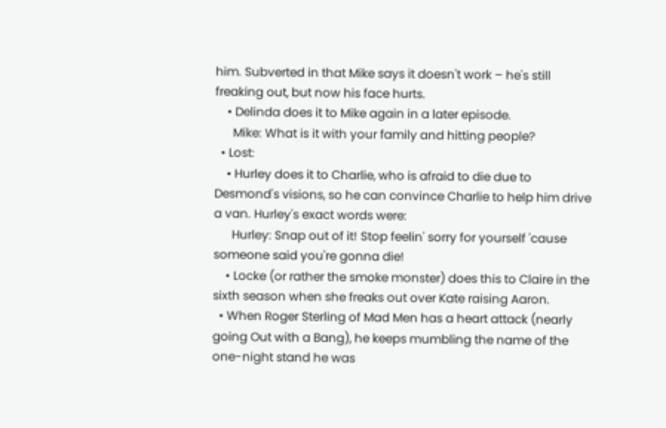him. Subverted in that Mike says it doesn't work – he's still freaking out, but now his face hurts.
    • Delinda does it to Mike again in a later episode.
      Mike: What is it with your family and hitting people?
  • Lost:
    • Hurley does it to Charlie, who is afraid to die due to Desmond's visions, so he can convince Charlie to help him drive a van. Hurley's exact words were:
      Hurley: Snap out of it! Stop feelin' sorry for yourself 'cause someone said you're gonna die!
    • Locke (or rather the smoke monster) does this to Claire in the sixth season when she freaks out over Kate raising Aaron.
  • When Roger Sterling of Mad Men has a heart attack (nearly going Out with a Bang), he keeps mumbling the name of the one-night stand he was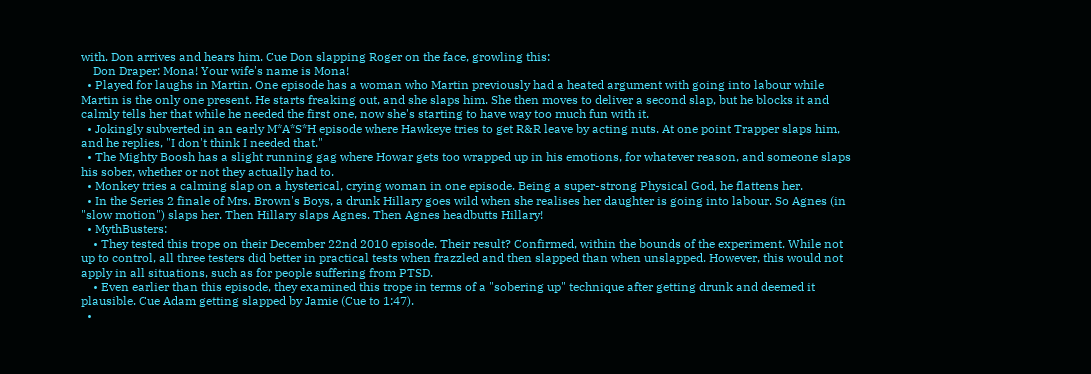with. Don arrives and hears him. Cue Don slapping Roger on the face, growling this:
    Don Draper: Mona! Your wife's name is Mona!
  • Played for laughs in Martin. One episode has a woman who Martin previously had a heated argument with going into labour while Martin is the only one present. He starts freaking out, and she slaps him. She then moves to deliver a second slap, but he blocks it and calmly tells her that while he needed the first one, now she's starting to have way too much fun with it.
  • Jokingly subverted in an early M*A*S*H episode where Hawkeye tries to get R&R leave by acting nuts. At one point Trapper slaps him, and he replies, "I don't think I needed that."
  • The Mighty Boosh has a slight running gag where Howar gets too wrapped up in his emotions, for whatever reason, and someone slaps his sober, whether or not they actually had to.
  • Monkey tries a calming slap on a hysterical, crying woman in one episode. Being a super-strong Physical God, he flattens her.
  • In the Series 2 finale of Mrs. Brown's Boys, a drunk Hillary goes wild when she realises her daughter is going into labour. So Agnes (in "slow motion") slaps her. Then Hillary slaps Agnes. Then Agnes headbutts Hillary!
  • MythBusters:
    • They tested this trope on their December 22nd 2010 episode. Their result? Confirmed, within the bounds of the experiment. While not up to control, all three testers did better in practical tests when frazzled and then slapped than when unslapped. However, this would not apply in all situations, such as for people suffering from PTSD.
    • Even earlier than this episode, they examined this trope in terms of a "sobering up" technique after getting drunk and deemed it plausible. Cue Adam getting slapped by Jamie (Cue to 1:47).
  •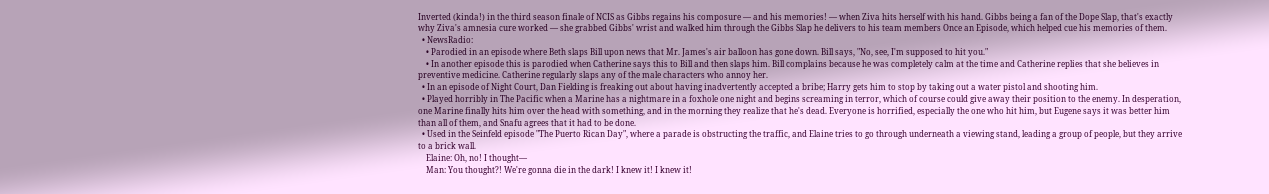Inverted (kinda!) in the third season finale of NCIS as Gibbs regains his composure — and his memories! — when Ziva hits herself with his hand. Gibbs being a fan of the Dope Slap, that's exactly why Ziva's amnesia cure worked — she grabbed Gibbs' wrist and walked him through the Gibbs Slap he delivers to his team members Once an Episode, which helped cue his memories of them.
  • NewsRadio:
    • Parodied in an episode where Beth slaps Bill upon news that Mr. James's air balloon has gone down. Bill says, "No, see, I'm supposed to hit you."
    • In another episode this is parodied when Catherine says this to Bill and then slaps him. Bill complains because he was completely calm at the time and Catherine replies that she believes in preventive medicine. Catherine regularly slaps any of the male characters who annoy her.
  • In an episode of Night Court, Dan Fielding is freaking out about having inadvertently accepted a bribe; Harry gets him to stop by taking out a water pistol and shooting him.
  • Played horribly in The Pacific when a Marine has a nightmare in a foxhole one night and begins screaming in terror, which of course could give away their position to the enemy. In desperation, one Marine finally hits him over the head with something, and in the morning they realize that he's dead. Everyone is horrified, especially the one who hit him, but Eugene says it was better him than all of them, and Snafu agrees that it had to be done.
  • Used in the Seinfeld episode "The Puerto Rican Day", where a parade is obstructing the traffic, and Elaine tries to go through underneath a viewing stand, leading a group of people, but they arrive to a brick wall.
    Elaine: Oh, no! I thought—
    Man: You thought?! We're gonna die in the dark! I knew it! I knew it!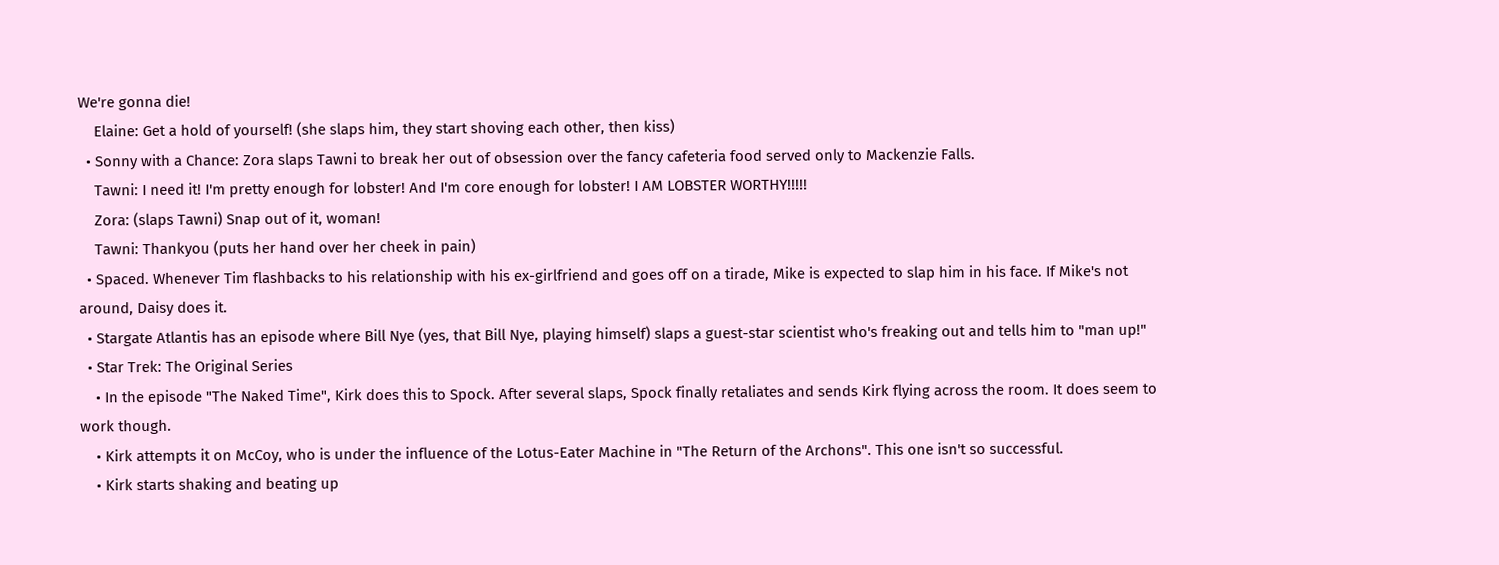We're gonna die!
    Elaine: Get a hold of yourself! (she slaps him, they start shoving each other, then kiss)
  • Sonny with a Chance: Zora slaps Tawni to break her out of obsession over the fancy cafeteria food served only to Mackenzie Falls.
    Tawni: I need it! I'm pretty enough for lobster! And I'm core enough for lobster! I AM LOBSTER WORTHY!!!!!
    Zora: (slaps Tawni) Snap out of it, woman!
    Tawni: Thankyou (puts her hand over her cheek in pain)
  • Spaced. Whenever Tim flashbacks to his relationship with his ex-girlfriend and goes off on a tirade, Mike is expected to slap him in his face. If Mike's not around, Daisy does it.
  • Stargate Atlantis has an episode where Bill Nye (yes, that Bill Nye, playing himself) slaps a guest-star scientist who's freaking out and tells him to "man up!"
  • Star Trek: The Original Series
    • In the episode "The Naked Time", Kirk does this to Spock. After several slaps, Spock finally retaliates and sends Kirk flying across the room. It does seem to work though.
    • Kirk attempts it on McCoy, who is under the influence of the Lotus-Eater Machine in "The Return of the Archons". This one isn't so successful.
    • Kirk starts shaking and beating up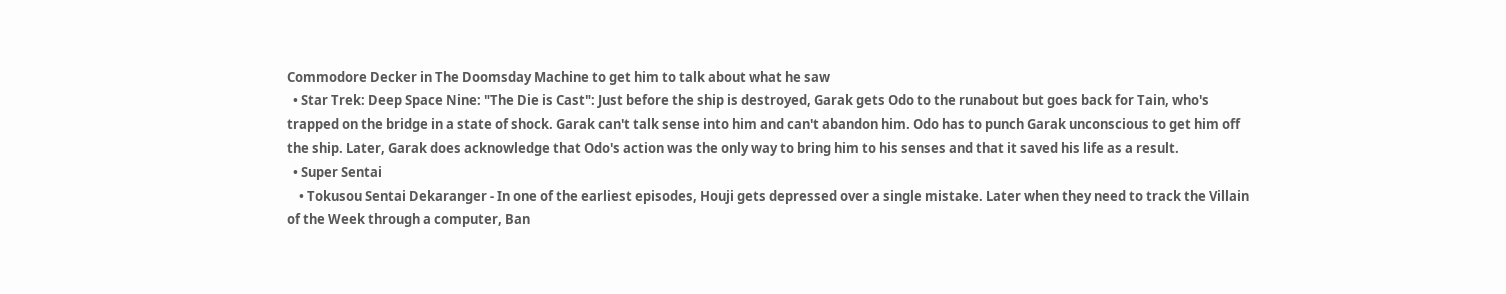Commodore Decker in The Doomsday Machine to get him to talk about what he saw
  • Star Trek: Deep Space Nine: "The Die is Cast": Just before the ship is destroyed, Garak gets Odo to the runabout but goes back for Tain, who's trapped on the bridge in a state of shock. Garak can't talk sense into him and can't abandon him. Odo has to punch Garak unconscious to get him off the ship. Later, Garak does acknowledge that Odo's action was the only way to bring him to his senses and that it saved his life as a result.
  • Super Sentai
    • Tokusou Sentai Dekaranger - In one of the earliest episodes, Houji gets depressed over a single mistake. Later when they need to track the Villain of the Week through a computer, Ban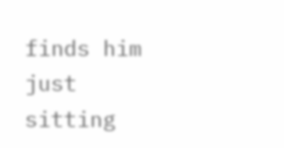finds him just sitting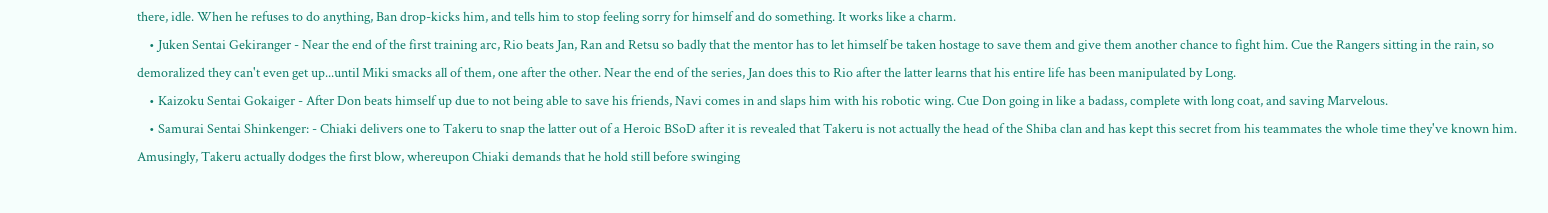there, idle. When he refuses to do anything, Ban drop-kicks him, and tells him to stop feeling sorry for himself and do something. It works like a charm.
    • Juken Sentai Gekiranger - Near the end of the first training arc, Rio beats Jan, Ran and Retsu so badly that the mentor has to let himself be taken hostage to save them and give them another chance to fight him. Cue the Rangers sitting in the rain, so demoralized they can't even get up...until Miki smacks all of them, one after the other. Near the end of the series, Jan does this to Rio after the latter learns that his entire life has been manipulated by Long.
    • Kaizoku Sentai Gokaiger - After Don beats himself up due to not being able to save his friends, Navi comes in and slaps him with his robotic wing. Cue Don going in like a badass, complete with long coat, and saving Marvelous.
    • Samurai Sentai Shinkenger: - Chiaki delivers one to Takeru to snap the latter out of a Heroic BSoD after it is revealed that Takeru is not actually the head of the Shiba clan and has kept this secret from his teammates the whole time they've known him. Amusingly, Takeru actually dodges the first blow, whereupon Chiaki demands that he hold still before swinging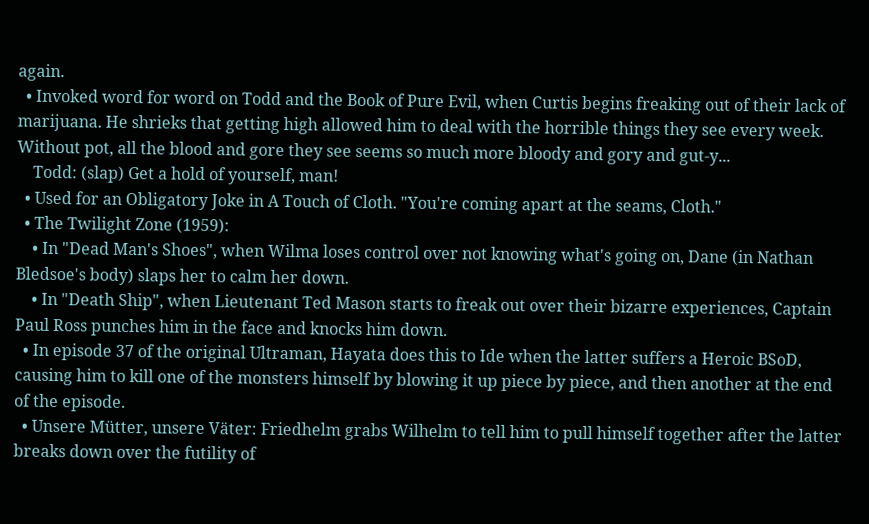again.
  • Invoked word for word on Todd and the Book of Pure Evil, when Curtis begins freaking out of their lack of marijuana. He shrieks that getting high allowed him to deal with the horrible things they see every week. Without pot, all the blood and gore they see seems so much more bloody and gory and gut-y...
    Todd: (slap) Get a hold of yourself, man!
  • Used for an Obligatory Joke in A Touch of Cloth. "You're coming apart at the seams, Cloth."
  • The Twilight Zone (1959):
    • In "Dead Man's Shoes", when Wilma loses control over not knowing what's going on, Dane (in Nathan Bledsoe's body) slaps her to calm her down.
    • In "Death Ship", when Lieutenant Ted Mason starts to freak out over their bizarre experiences, Captain Paul Ross punches him in the face and knocks him down.
  • In episode 37 of the original Ultraman, Hayata does this to Ide when the latter suffers a Heroic BSoD, causing him to kill one of the monsters himself by blowing it up piece by piece, and then another at the end of the episode.
  • Unsere Mütter, unsere Väter: Friedhelm grabs Wilhelm to tell him to pull himself together after the latter breaks down over the futility of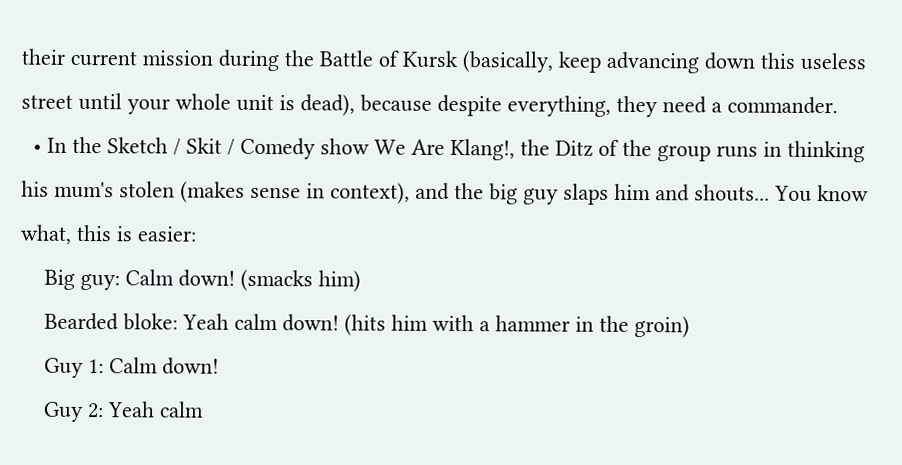their current mission during the Battle of Kursk (basically, keep advancing down this useless street until your whole unit is dead), because despite everything, they need a commander.
  • In the Sketch / Skit / Comedy show We Are Klang!, the Ditz of the group runs in thinking his mum's stolen (makes sense in context), and the big guy slaps him and shouts... You know what, this is easier:
    Big guy: Calm down! (smacks him)
    Bearded bloke: Yeah calm down! (hits him with a hammer in the groin)
    Guy 1: Calm down!
    Guy 2: Yeah calm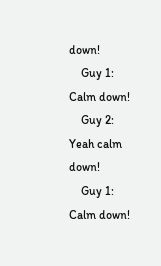down!
    Guy 1: Calm down!
    Guy 2: Yeah calm down!
    Guy 1: Calm down!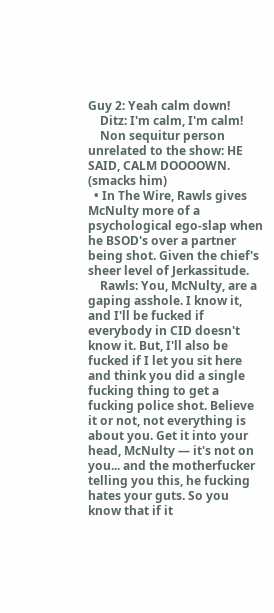Guy 2: Yeah calm down!
    Ditz: I'm calm, I'm calm!
    Non sequitur person unrelated to the show: HE SAID, CALM DOOOOWN. (smacks him)
  • In The Wire, Rawls gives McNulty more of a psychological ego-slap when he BSOD's over a partner being shot. Given the chief's sheer level of Jerkassitude.
    Rawls: You, McNulty, are a gaping asshole. I know it, and I'll be fucked if everybody in CID doesn't know it. But, I'll also be fucked if I let you sit here and think you did a single fucking thing to get a fucking police shot. Believe it or not, not everything is about you. Get it into your head, McNulty — it's not on you... and the motherfucker telling you this, he fucking hates your guts. So you know that if it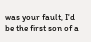was your fault, I'd be the first son of a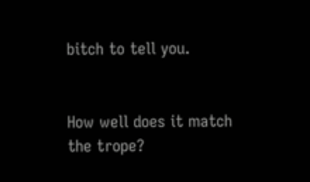bitch to tell you.


How well does it match the trope?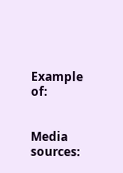Example of:


Media sources: